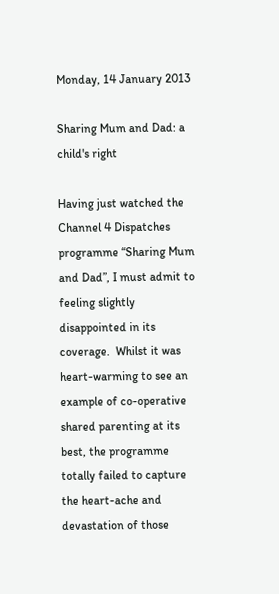Monday, 14 January 2013

Sharing Mum and Dad: a child's right

Having just watched the Channel 4 Dispatches programme “Sharing Mum and Dad”, I must admit to feeling slightly disappointed in its coverage.  Whilst it was heart-warming to see an example of co-operative shared parenting at its best, the programme totally failed to capture the heart-ache and devastation of those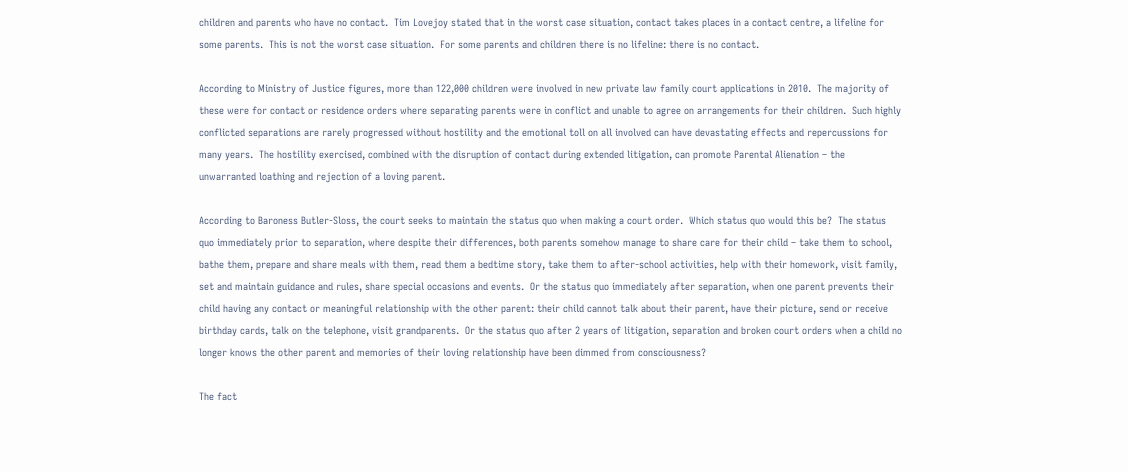children and parents who have no contact.  Tim Lovejoy stated that in the worst case situation, contact takes places in a contact centre, a lifeline for some parents.  This is not the worst case situation.  For some parents and children there is no lifeline: there is no contact.

According to Ministry of Justice figures, more than 122,000 children were involved in new private law family court applications in 2010.  The majority of these were for contact or residence orders where separating parents were in conflict and unable to agree on arrangements for their children.  Such highly conflicted separations are rarely progressed without hostility and the emotional toll on all involved can have devastating effects and repercussions for many years.  The hostility exercised, combined with the disruption of contact during extended litigation, can promote Parental Alienation – the unwarranted loathing and rejection of a loving parent.

According to Baroness Butler-Sloss, the court seeks to maintain the status quo when making a court order.  Which status quo would this be?  The status quo immediately prior to separation, where despite their differences, both parents somehow manage to share care for their child – take them to school, bathe them, prepare and share meals with them, read them a bedtime story, take them to after-school activities, help with their homework, visit family, set and maintain guidance and rules, share special occasions and events.  Or the status quo immediately after separation, when one parent prevents their child having any contact or meaningful relationship with the other parent: their child cannot talk about their parent, have their picture, send or receive birthday cards, talk on the telephone, visit grandparents.  Or the status quo after 2 years of litigation, separation and broken court orders when a child no longer knows the other parent and memories of their loving relationship have been dimmed from consciousness?

The fact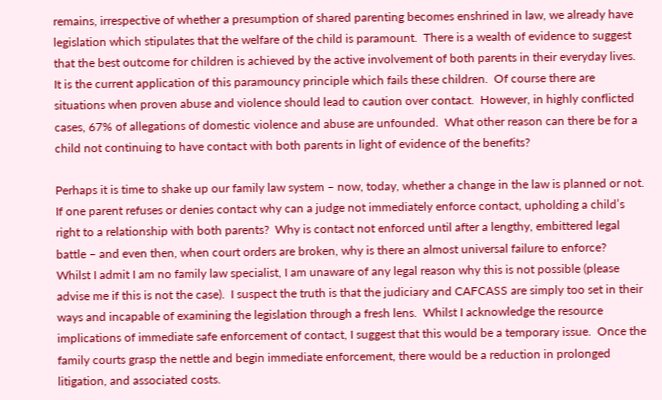remains, irrespective of whether a presumption of shared parenting becomes enshrined in law, we already have legislation which stipulates that the welfare of the child is paramount.  There is a wealth of evidence to suggest that the best outcome for children is achieved by the active involvement of both parents in their everyday lives.  It is the current application of this paramouncy principle which fails these children.  Of course there are situations when proven abuse and violence should lead to caution over contact.  However, in highly conflicted cases, 67% of allegations of domestic violence and abuse are unfounded.  What other reason can there be for a child not continuing to have contact with both parents in light of evidence of the benefits?

Perhaps it is time to shake up our family law system – now, today, whether a change in the law is planned or not.  If one parent refuses or denies contact why can a judge not immediately enforce contact, upholding a child’s right to a relationship with both parents?  Why is contact not enforced until after a lengthy, embittered legal battle – and even then, when court orders are broken, why is there an almost universal failure to enforce?   Whilst I admit I am no family law specialist, I am unaware of any legal reason why this is not possible (please advise me if this is not the case).  I suspect the truth is that the judiciary and CAFCASS are simply too set in their ways and incapable of examining the legislation through a fresh lens.  Whilst I acknowledge the resource implications of immediate safe enforcement of contact, I suggest that this would be a temporary issue.  Once the family courts grasp the nettle and begin immediate enforcement, there would be a reduction in prolonged litigation, and associated costs.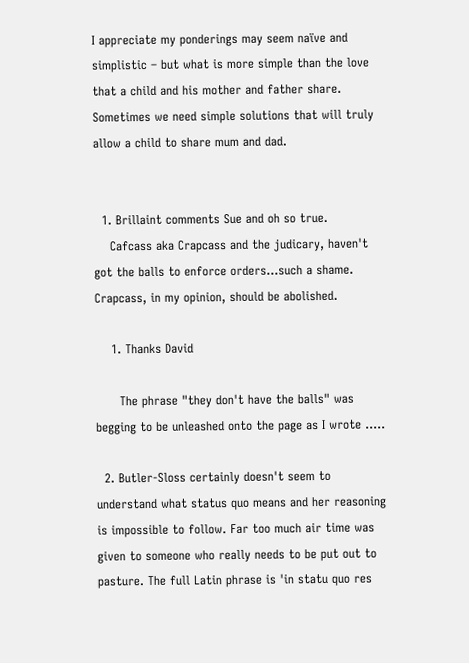I appreciate my ponderings may seem naïve and simplistic – but what is more simple than the love that a child and his mother and father share.  Sometimes we need simple solutions that will truly allow a child to share mum and dad.


  1. Brillaint comments Sue and oh so true.
    Cafcass aka Crapcass and the judicary, haven't got the balls to enforce orders...such a shame. Crapcass, in my opinion, should be abolished.

    1. Thanks David

      The phrase "they don't have the balls" was begging to be unleashed onto the page as I wrote .....

  2. Butler-Sloss certainly doesn't seem to understand what status quo means and her reasoning is impossible to follow. Far too much air time was given to someone who really needs to be put out to pasture. The full Latin phrase is 'in statu quo res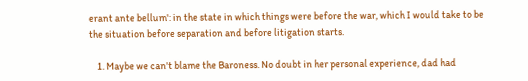erant ante bellum': in the state in which things were before the war, which I would take to be the situation before separation and before litigation starts.

    1. Maybe we can't blame the Baroness. No doubt in her personal experience, dad had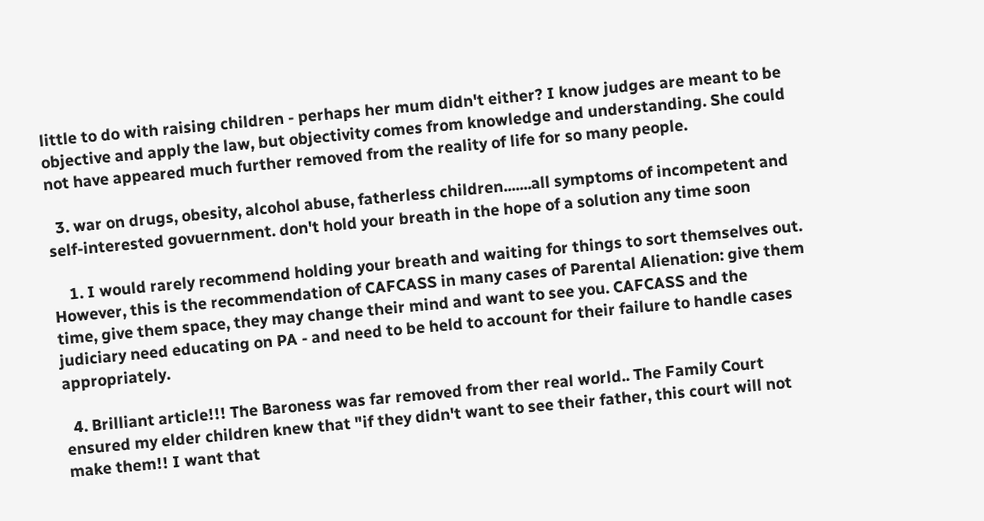little to do with raising children - perhaps her mum didn't either? I know judges are meant to be objective and apply the law, but objectivity comes from knowledge and understanding. She could not have appeared much further removed from the reality of life for so many people.

  3. war on drugs, obesity, alcohol abuse, fatherless children.......all symptoms of incompetent and self-interested govuernment. don't hold your breath in the hope of a solution any time soon

    1. I would rarely recommend holding your breath and waiting for things to sort themselves out. However, this is the recommendation of CAFCASS in many cases of Parental Alienation: give them time, give them space, they may change their mind and want to see you. CAFCASS and the judiciary need educating on PA - and need to be held to account for their failure to handle cases appropriately.

  4. Brilliant article!!! The Baroness was far removed from ther real world.. The Family Court ensured my elder children knew that "if they didn't want to see their father, this court will not make them!! I want that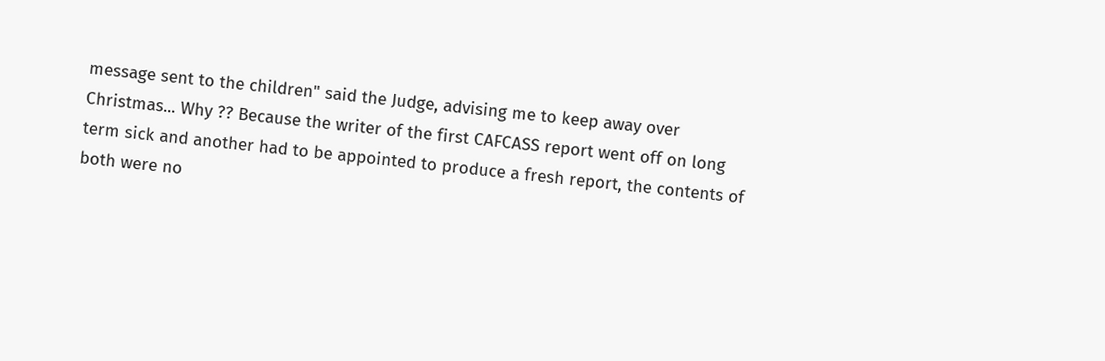message sent to the children" said the Judge, advising me to keep away over Christmas... Why ?? Because the writer of the first CAFCASS report went off on long term sick and another had to be appointed to produce a fresh report, the contents of both were no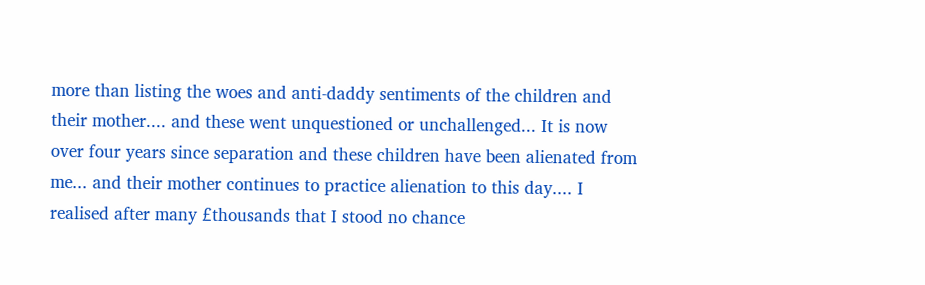more than listing the woes and anti-daddy sentiments of the children and their mother.... and these went unquestioned or unchallenged... It is now over four years since separation and these children have been alienated from me... and their mother continues to practice alienation to this day.... I realised after many £thousands that I stood no chance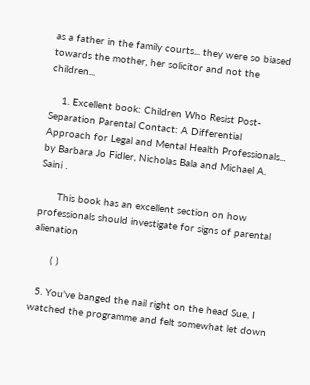as a father in the family courts... they were so biased towards the mother, her solicitor and not the children...

    1. Excellent book: Children Who Resist Post-Separation Parental Contact: A Differential Approach for Legal and Mental Health Professionals... by Barbara Jo Fidler, Nicholas Bala and Michael A. Saini .

      This book has an excellent section on how professionals should investigate for signs of parental alienation

      ( )

  5. You've banged the nail right on the head Sue, I watched the programme and felt somewhat let down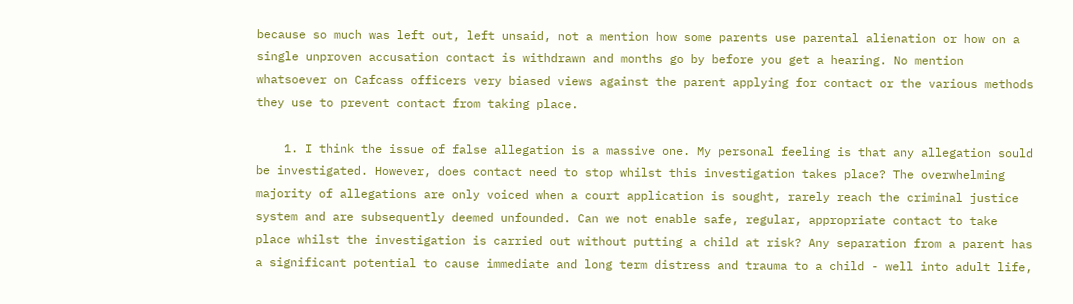because so much was left out, left unsaid, not a mention how some parents use parental alienation or how on a single unproven accusation contact is withdrawn and months go by before you get a hearing. No mention whatsoever on Cafcass officers very biased views against the parent applying for contact or the various methods they use to prevent contact from taking place.

    1. I think the issue of false allegation is a massive one. My personal feeling is that any allegation sould be investigated. However, does contact need to stop whilst this investigation takes place? The overwhelming majority of allegations are only voiced when a court application is sought, rarely reach the criminal justice system and are subsequently deemed unfounded. Can we not enable safe, regular, appropriate contact to take place whilst the investigation is carried out without putting a child at risk? Any separation from a parent has a significant potential to cause immediate and long term distress and trauma to a child - well into adult life,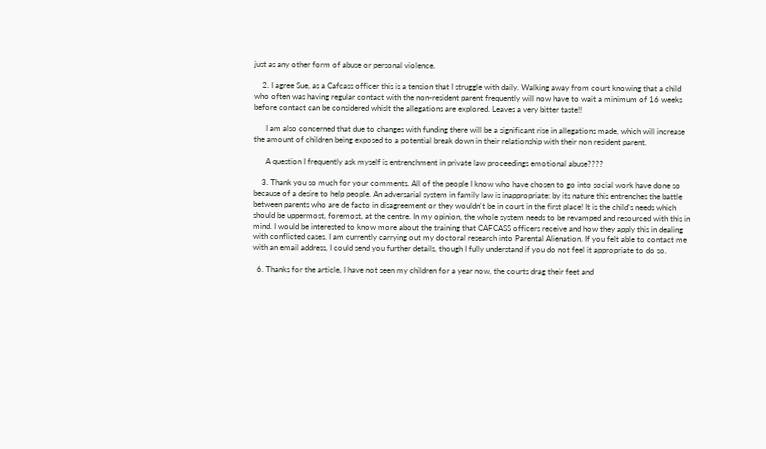just as any other form of abuse or personal violence.

    2. I agree Sue, as a Cafcass officer this is a tension that I struggle with daily. Walking away from court knowing that a child who often was having regular contact with the non-resident parent frequently will now have to wait a minimum of 16 weeks before contact can be considered whislt the allegations are explored. Leaves a very bitter taste!!

      I am also concerned that due to changes with funding there will be a significant rise in allegations made, which will increase the amount of children being exposed to a potential break down in their relationship with their non resident parent.

      A question I frequently ask myself is entrenchment in private law proceedings emotional abuse????

    3. Thank you so much for your comments. All of the people I know who have chosen to go into social work have done so because of a desire to help people. An adversarial system in family law is inappropriate: by its nature this entrenches the battle between parents who are de facto in disagreement or they wouldn't be in court in the first place! It is the child's needs which should be uppermost, foremost, at the centre. In my opinion, the whole system needs to be revamped and resourced with this in mind. I would be interested to know more about the training that CAFCASS officers receive and how they apply this in dealing with conflicted cases. I am currently carrying out my doctoral research into Parental Alienation. If you felt able to contact me with an email address, I could send you further details, though I fully understand if you do not feel it appropriate to do so.

  6. Thanks for the article, I have not seen my children for a year now, the courts drag their feet and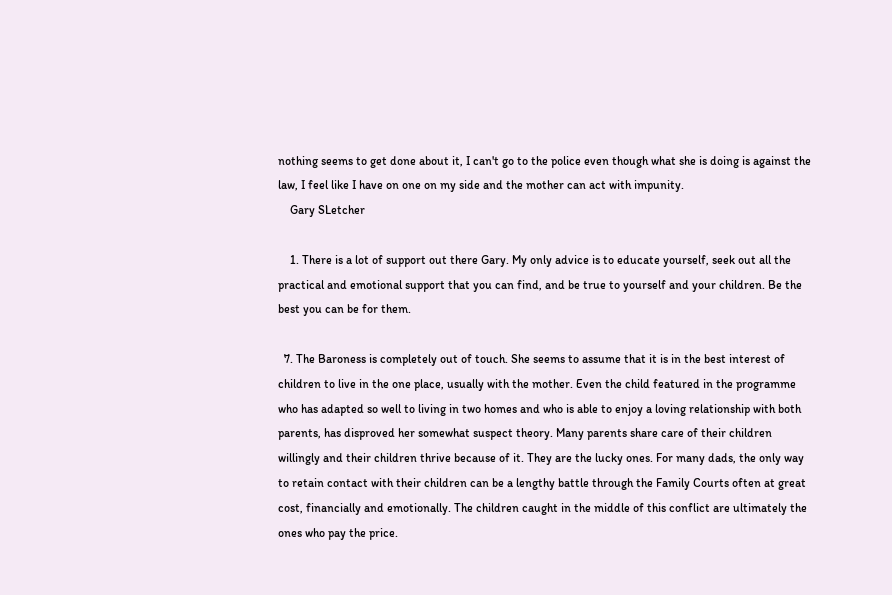nothing seems to get done about it, I can't go to the police even though what she is doing is against the law, I feel like I have on one on my side and the mother can act with impunity.
    Gary SLetcher

    1. There is a lot of support out there Gary. My only advice is to educate yourself, seek out all the practical and emotional support that you can find, and be true to yourself and your children. Be the best you can be for them.

  7. The Baroness is completely out of touch. She seems to assume that it is in the best interest of children to live in the one place, usually with the mother. Even the child featured in the programme who has adapted so well to living in two homes and who is able to enjoy a loving relationship with both parents, has disproved her somewhat suspect theory. Many parents share care of their children willingly and their children thrive because of it. They are the lucky ones. For many dads, the only way to retain contact with their children can be a lengthy battle through the Family Courts often at great cost, financially and emotionally. The children caught in the middle of this conflict are ultimately the ones who pay the price.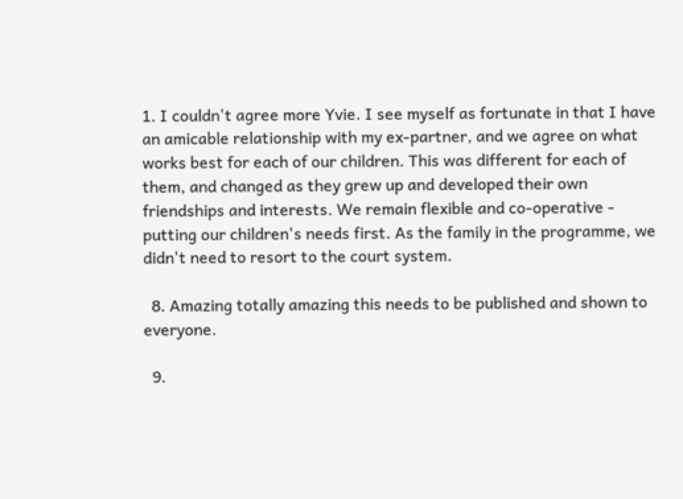1. I couldn't agree more Yvie. I see myself as fortunate in that I have an amicable relationship with my ex-partner, and we agree on what works best for each of our children. This was different for each of them, and changed as they grew up and developed their own friendships and interests. We remain flexible and co-operative - putting our children's needs first. As the family in the programme, we didn't need to resort to the court system.

  8. Amazing totally amazing this needs to be published and shown to everyone.

  9.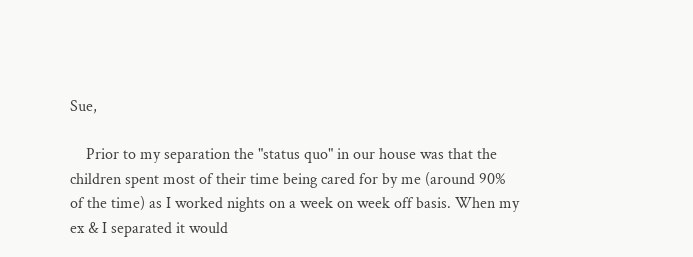Sue,

    Prior to my separation the "status quo" in our house was that the children spent most of their time being cared for by me (around 90% of the time) as I worked nights on a week on week off basis. When my ex & I separated it would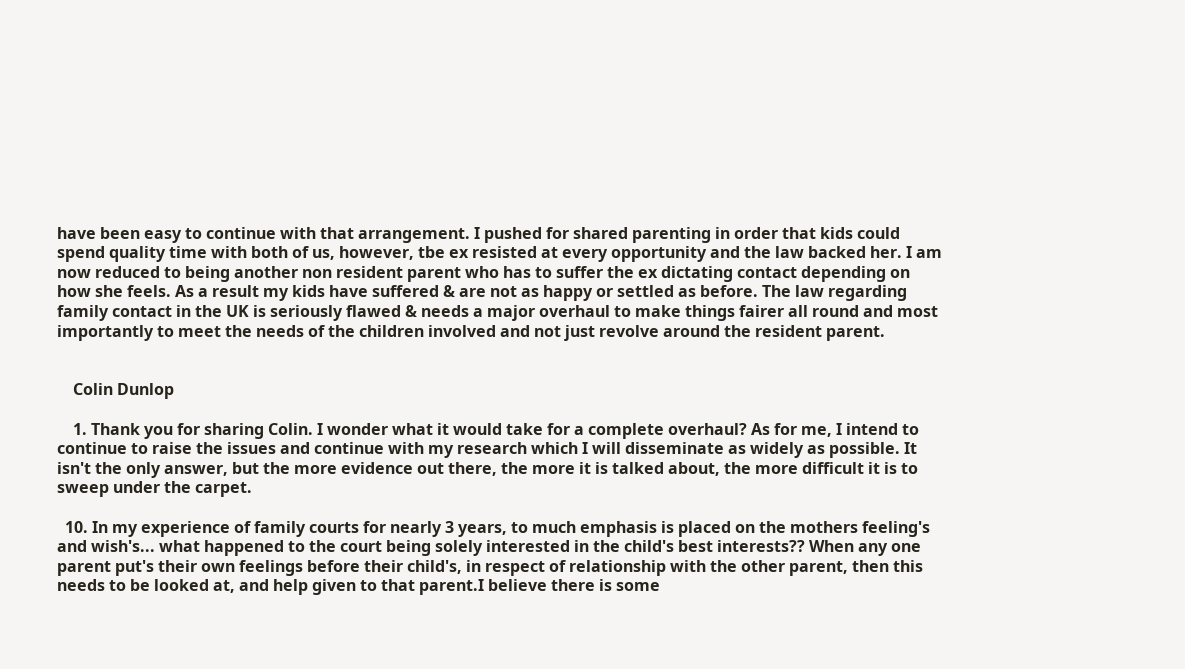have been easy to continue with that arrangement. I pushed for shared parenting in order that kids could spend quality time with both of us, however, tbe ex resisted at every opportunity and the law backed her. I am now reduced to being another non resident parent who has to suffer the ex dictating contact depending on how she feels. As a result my kids have suffered & are not as happy or settled as before. The law regarding family contact in the UK is seriously flawed & needs a major overhaul to make things fairer all round and most importantly to meet the needs of the children involved and not just revolve around the resident parent.


    Colin Dunlop

    1. Thank you for sharing Colin. I wonder what it would take for a complete overhaul? As for me, I intend to continue to raise the issues and continue with my research which I will disseminate as widely as possible. It isn't the only answer, but the more evidence out there, the more it is talked about, the more difficult it is to sweep under the carpet.

  10. In my experience of family courts for nearly 3 years, to much emphasis is placed on the mothers feeling's and wish's... what happened to the court being solely interested in the child's best interests?? When any one parent put's their own feelings before their child's, in respect of relationship with the other parent, then this needs to be looked at, and help given to that parent.I believe there is some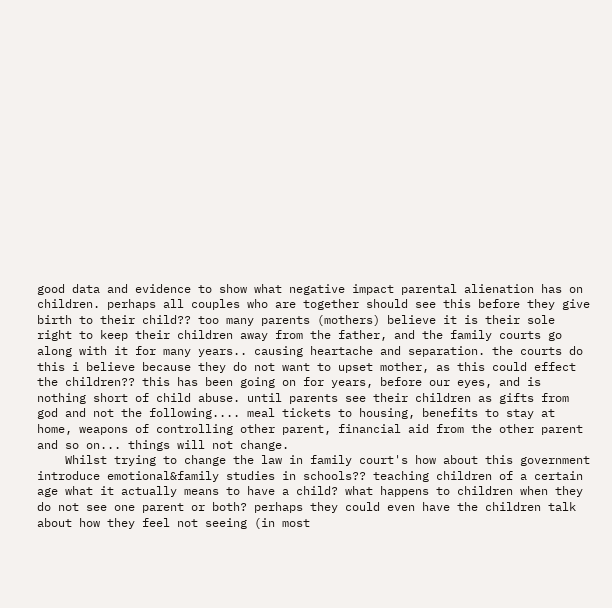good data and evidence to show what negative impact parental alienation has on children. perhaps all couples who are together should see this before they give birth to their child?? too many parents (mothers) believe it is their sole right to keep their children away from the father, and the family courts go along with it for many years.. causing heartache and separation. the courts do this i believe because they do not want to upset mother, as this could effect the children?? this has been going on for years, before our eyes, and is nothing short of child abuse. until parents see their children as gifts from god and not the following.... meal tickets to housing, benefits to stay at home, weapons of controlling other parent, financial aid from the other parent and so on... things will not change.
    Whilst trying to change the law in family court's how about this government introduce emotional&family studies in schools?? teaching children of a certain age what it actually means to have a child? what happens to children when they do not see one parent or both? perhaps they could even have the children talk about how they feel not seeing (in most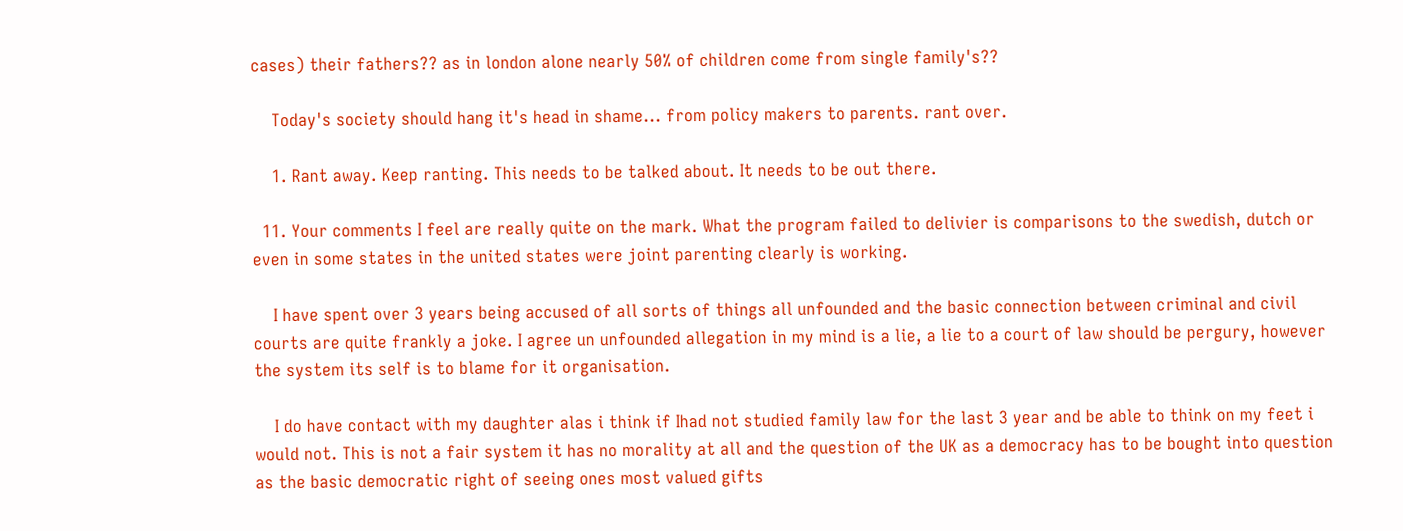cases) their fathers?? as in london alone nearly 50% of children come from single family's??

    Today's society should hang it's head in shame... from policy makers to parents. rant over.

    1. Rant away. Keep ranting. This needs to be talked about. It needs to be out there.

  11. Your comments I feel are really quite on the mark. What the program failed to delivier is comparisons to the swedish, dutch or even in some states in the united states were joint parenting clearly is working.

    I have spent over 3 years being accused of all sorts of things all unfounded and the basic connection between criminal and civil courts are quite frankly a joke. I agree un unfounded allegation in my mind is a lie, a lie to a court of law should be pergury, however the system its self is to blame for it organisation.

    I do have contact with my daughter alas i think if Ihad not studied family law for the last 3 year and be able to think on my feet i would not. This is not a fair system it has no morality at all and the question of the UK as a democracy has to be bought into question as the basic democratic right of seeing ones most valued gifts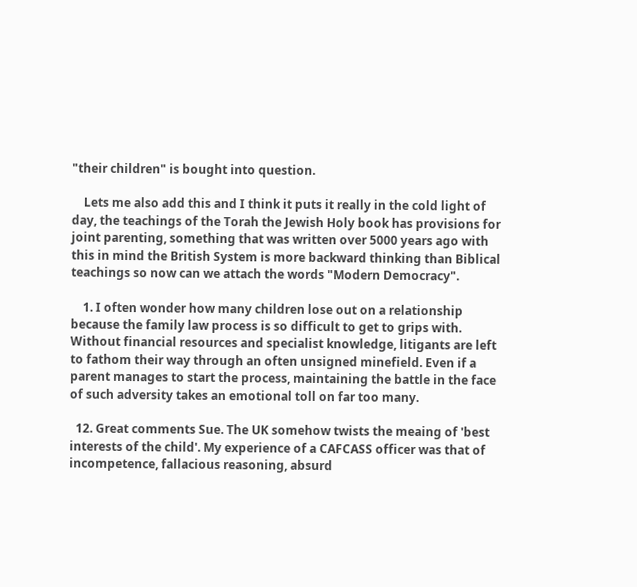"their children" is bought into question.

    Lets me also add this and I think it puts it really in the cold light of day, the teachings of the Torah the Jewish Holy book has provisions for joint parenting, something that was written over 5000 years ago with this in mind the British System is more backward thinking than Biblical teachings so now can we attach the words "Modern Democracy".

    1. I often wonder how many children lose out on a relationship because the family law process is so difficult to get to grips with. Without financial resources and specialist knowledge, litigants are left to fathom their way through an often unsigned minefield. Even if a parent manages to start the process, maintaining the battle in the face of such adversity takes an emotional toll on far too many.

  12. Great comments Sue. The UK somehow twists the meaing of 'best interests of the child'. My experience of a CAFCASS officer was that of incompetence, fallacious reasoning, absurd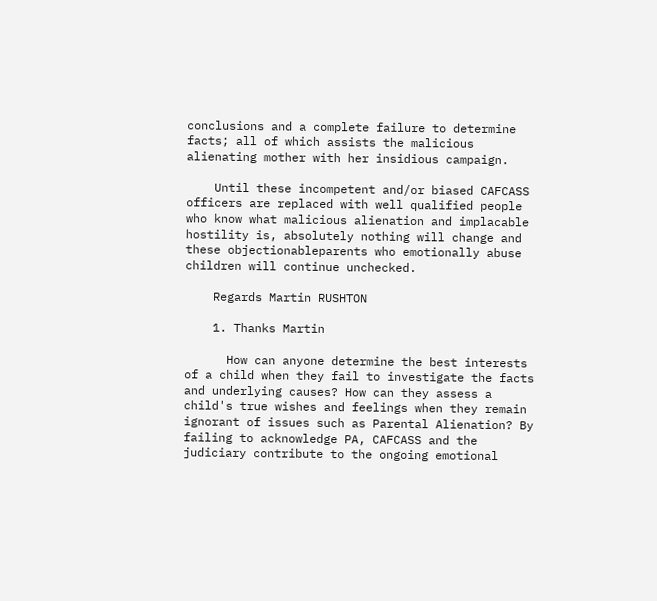conclusions and a complete failure to determine facts; all of which assists the malicious alienating mother with her insidious campaign.

    Until these incompetent and/or biased CAFCASS officers are replaced with well qualified people who know what malicious alienation and implacable hostility is, absolutely nothing will change and these objectionableparents who emotionally abuse children will continue unchecked.

    Regards Martin RUSHTON

    1. Thanks Martin

      How can anyone determine the best interests of a child when they fail to investigate the facts and underlying causes? How can they assess a child's true wishes and feelings when they remain ignorant of issues such as Parental Alienation? By failing to acknowledge PA, CAFCASS and the judiciary contribute to the ongoing emotional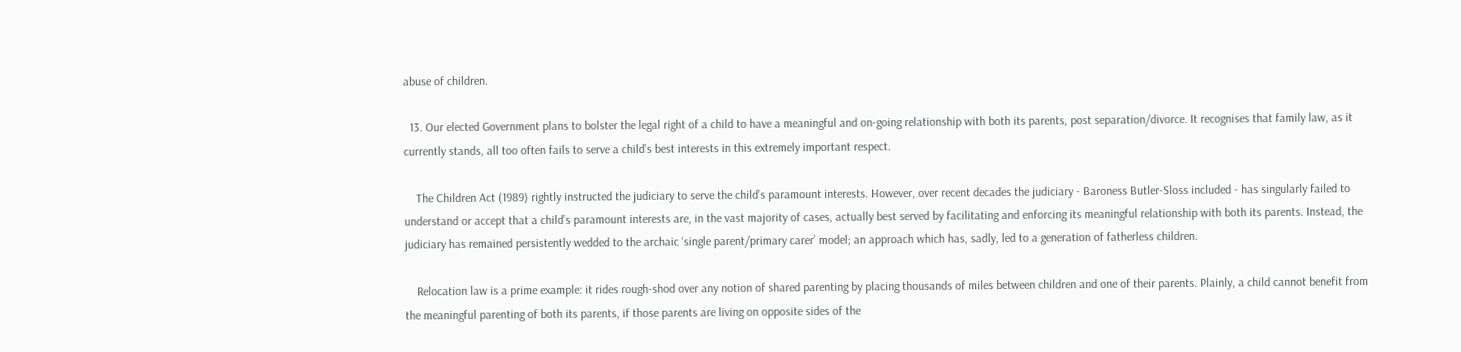abuse of children.

  13. Our elected Government plans to bolster the legal right of a child to have a meaningful and on-going relationship with both its parents, post separation/divorce. It recognises that family law, as it currently stands, all too often fails to serve a child’s best interests in this extremely important respect.

    The Children Act (1989) rightly instructed the judiciary to serve the child’s paramount interests. However, over recent decades the judiciary - Baroness Butler-Sloss included - has singularly failed to understand or accept that a child’s paramount interests are, in the vast majority of cases, actually best served by facilitating and enforcing its meaningful relationship with both its parents. Instead, the judiciary has remained persistently wedded to the archaic ‘single parent/primary carer’ model; an approach which has, sadly, led to a generation of fatherless children.

    Relocation law is a prime example: it rides rough-shod over any notion of shared parenting by placing thousands of miles between children and one of their parents. Plainly, a child cannot benefit from the meaningful parenting of both its parents, if those parents are living on opposite sides of the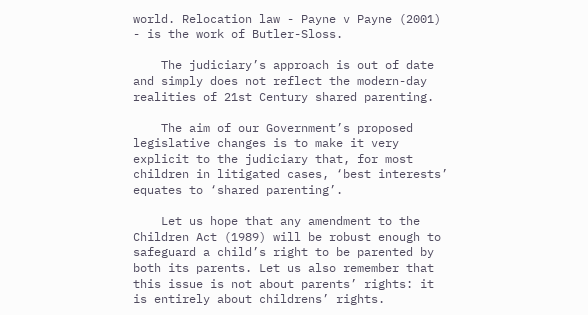world. Relocation law - Payne v Payne (2001) - is the work of Butler-Sloss.

    The judiciary’s approach is out of date and simply does not reflect the modern-day realities of 21st Century shared parenting.

    The aim of our Government’s proposed legislative changes is to make it very explicit to the judiciary that, for most children in litigated cases, ‘best interests’ equates to ‘shared parenting’.

    Let us hope that any amendment to the Children Act (1989) will be robust enough to safeguard a child’s right to be parented by both its parents. Let us also remember that this issue is not about parents’ rights: it is entirely about childrens’ rights.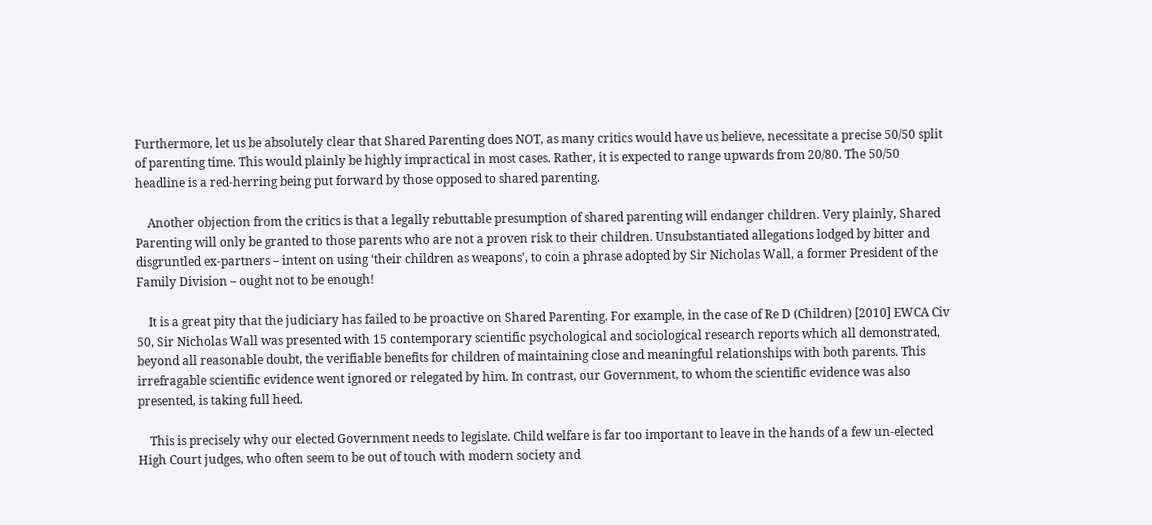Furthermore, let us be absolutely clear that Shared Parenting does NOT, as many critics would have us believe, necessitate a precise 50/50 split of parenting time. This would plainly be highly impractical in most cases. Rather, it is expected to range upwards from 20/80. The 50/50 headline is a red-herring being put forward by those opposed to shared parenting.

    Another objection from the critics is that a legally rebuttable presumption of shared parenting will endanger children. Very plainly, Shared Parenting will only be granted to those parents who are not a proven risk to their children. Unsubstantiated allegations lodged by bitter and disgruntled ex-partners – intent on using ‘their children as weapons’, to coin a phrase adopted by Sir Nicholas Wall, a former President of the Family Division – ought not to be enough!

    It is a great pity that the judiciary has failed to be proactive on Shared Parenting. For example, in the case of Re D (Children) [2010] EWCA Civ 50, Sir Nicholas Wall was presented with 15 contemporary scientific psychological and sociological research reports which all demonstrated, beyond all reasonable doubt, the verifiable benefits for children of maintaining close and meaningful relationships with both parents. This irrefragable scientific evidence went ignored or relegated by him. In contrast, our Government, to whom the scientific evidence was also presented, is taking full heed.

    This is precisely why our elected Government needs to legislate. Child welfare is far too important to leave in the hands of a few un-elected High Court judges, who often seem to be out of touch with modern society and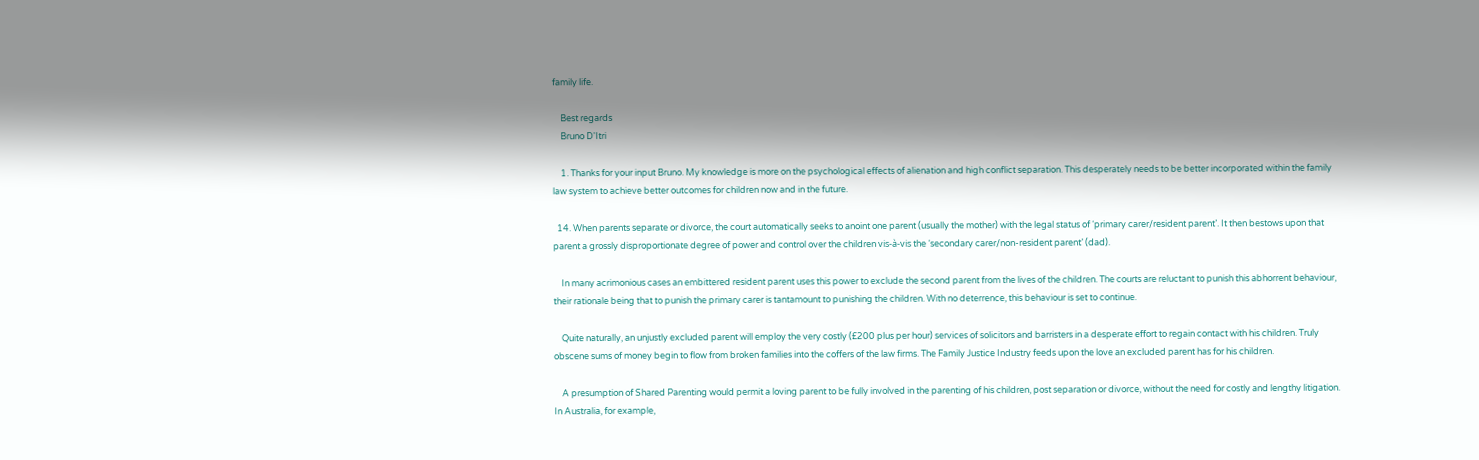family life.

    Best regards
    Bruno D'Itri

    1. Thanks for your input Bruno. My knowledge is more on the psychological effects of alienation and high conflict separation. This desperately needs to be better incorporated within the family law system to achieve better outcomes for children now and in the future.

  14. When parents separate or divorce, the court automatically seeks to anoint one parent (usually the mother) with the legal status of ‘primary carer/resident parent’. It then bestows upon that parent a grossly disproportionate degree of power and control over the children vis-à-vis the ‘secondary carer/non-resident parent’ (dad).

    In many acrimonious cases an embittered resident parent uses this power to exclude the second parent from the lives of the children. The courts are reluctant to punish this abhorrent behaviour, their rationale being that to punish the primary carer is tantamount to punishing the children. With no deterrence, this behaviour is set to continue.

    Quite naturally, an unjustly excluded parent will employ the very costly (£200 plus per hour) services of solicitors and barristers in a desperate effort to regain contact with his children. Truly obscene sums of money begin to flow from broken families into the coffers of the law firms. The Family Justice Industry feeds upon the love an excluded parent has for his children.

    A presumption of Shared Parenting would permit a loving parent to be fully involved in the parenting of his children, post separation or divorce, without the need for costly and lengthy litigation. In Australia, for example,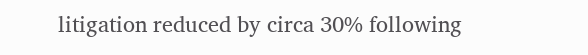litigation reduced by circa 30% following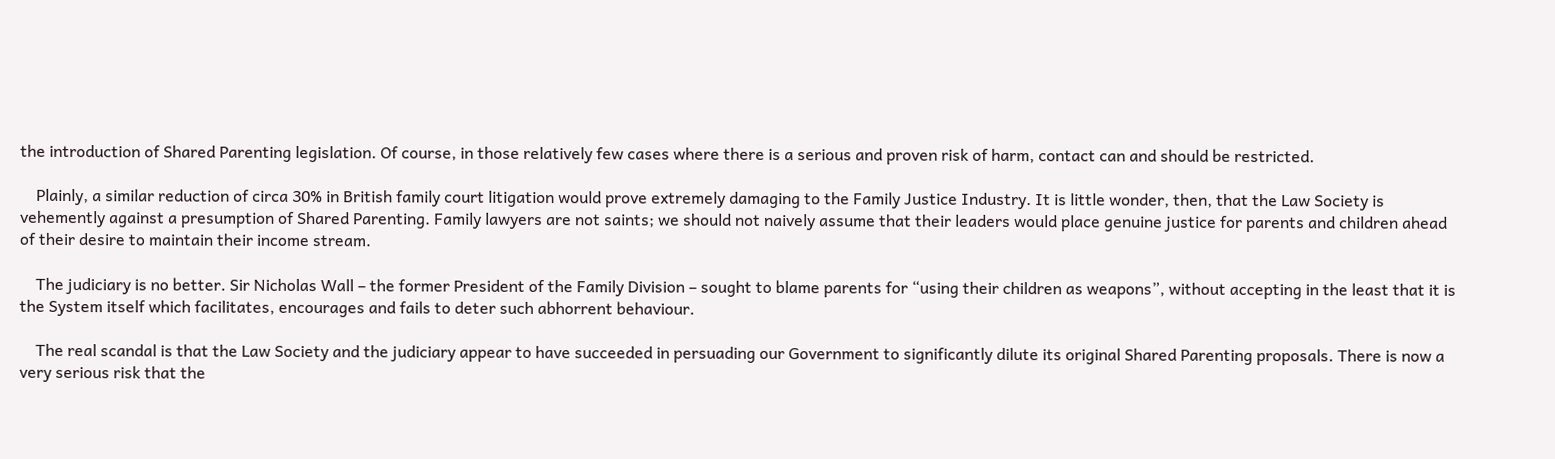the introduction of Shared Parenting legislation. Of course, in those relatively few cases where there is a serious and proven risk of harm, contact can and should be restricted.

    Plainly, a similar reduction of circa 30% in British family court litigation would prove extremely damaging to the Family Justice Industry. It is little wonder, then, that the Law Society is vehemently against a presumption of Shared Parenting. Family lawyers are not saints; we should not naively assume that their leaders would place genuine justice for parents and children ahead of their desire to maintain their income stream.

    The judiciary is no better. Sir Nicholas Wall – the former President of the Family Division – sought to blame parents for “using their children as weapons”, without accepting in the least that it is the System itself which facilitates, encourages and fails to deter such abhorrent behaviour.

    The real scandal is that the Law Society and the judiciary appear to have succeeded in persuading our Government to significantly dilute its original Shared Parenting proposals. There is now a very serious risk that the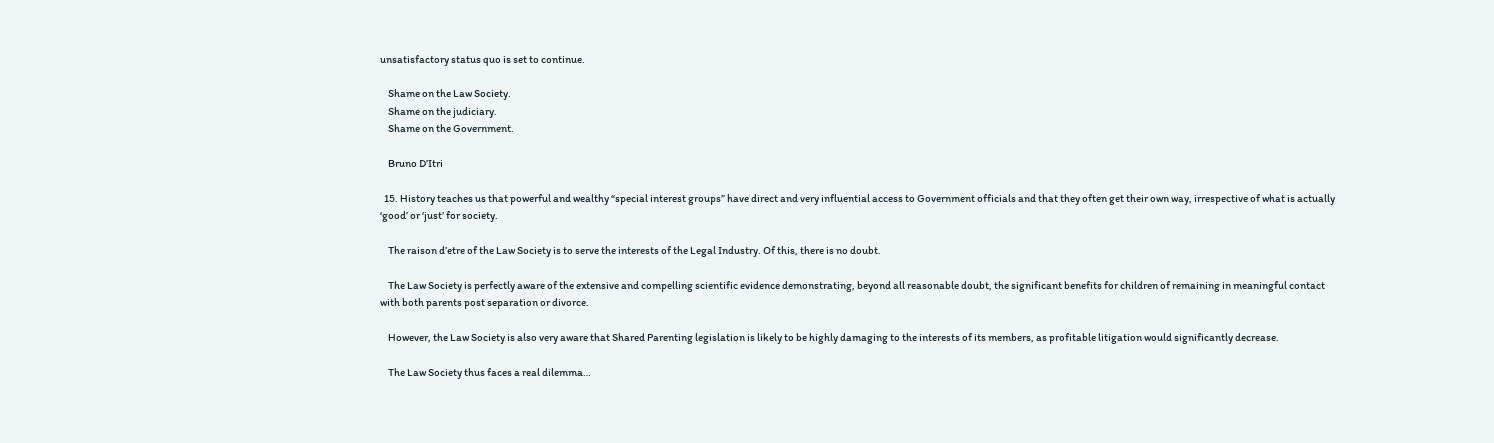unsatisfactory status quo is set to continue.

    Shame on the Law Society.
    Shame on the judiciary.
    Shame on the Government.

    Bruno D’Itri

  15. History teaches us that powerful and wealthy “special interest groups” have direct and very influential access to Government officials and that they often get their own way, irrespective of what is actually ‘good’ or ‘just’ for society.

    The raison d’etre of the Law Society is to serve the interests of the Legal Industry. Of this, there is no doubt.

    The Law Society is perfectly aware of the extensive and compelling scientific evidence demonstrating, beyond all reasonable doubt, the significant benefits for children of remaining in meaningful contact with both parents post separation or divorce.

    However, the Law Society is also very aware that Shared Parenting legislation is likely to be highly damaging to the interests of its members, as profitable litigation would significantly decrease.

    The Law Society thus faces a real dilemma…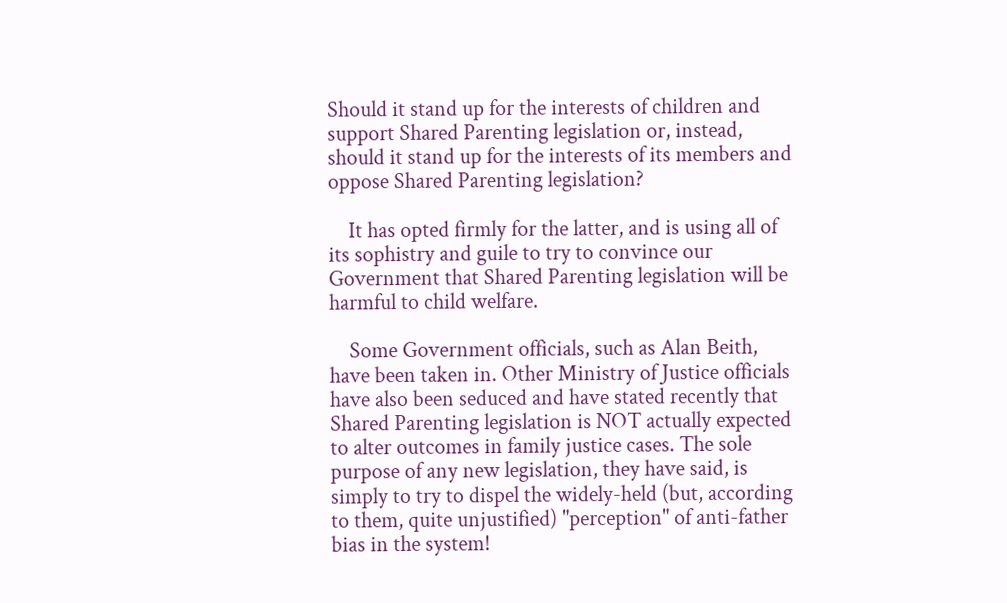Should it stand up for the interests of children and support Shared Parenting legislation or, instead, should it stand up for the interests of its members and oppose Shared Parenting legislation?

    It has opted firmly for the latter, and is using all of its sophistry and guile to try to convince our Government that Shared Parenting legislation will be harmful to child welfare.

    Some Government officials, such as Alan Beith, have been taken in. Other Ministry of Justice officials have also been seduced and have stated recently that Shared Parenting legislation is NOT actually expected to alter outcomes in family justice cases. The sole purpose of any new legislation, they have said, is simply to try to dispel the widely-held (but, according to them, quite unjustified) "perception" of anti-father bias in the system!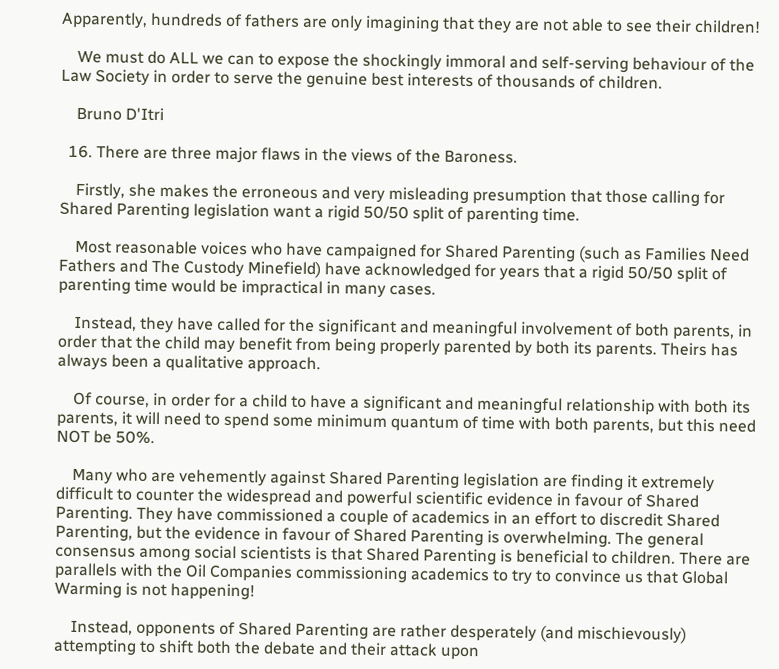Apparently, hundreds of fathers are only imagining that they are not able to see their children!

    We must do ALL we can to expose the shockingly immoral and self-serving behaviour of the Law Society in order to serve the genuine best interests of thousands of children.

    Bruno D'Itri

  16. There are three major flaws in the views of the Baroness.

    Firstly, she makes the erroneous and very misleading presumption that those calling for Shared Parenting legislation want a rigid 50/50 split of parenting time.

    Most reasonable voices who have campaigned for Shared Parenting (such as Families Need Fathers and The Custody Minefield) have acknowledged for years that a rigid 50/50 split of parenting time would be impractical in many cases.

    Instead, they have called for the significant and meaningful involvement of both parents, in order that the child may benefit from being properly parented by both its parents. Theirs has always been a qualitative approach.

    Of course, in order for a child to have a significant and meaningful relationship with both its parents, it will need to spend some minimum quantum of time with both parents, but this need NOT be 50%.

    Many who are vehemently against Shared Parenting legislation are finding it extremely difficult to counter the widespread and powerful scientific evidence in favour of Shared Parenting. They have commissioned a couple of academics in an effort to discredit Shared Parenting, but the evidence in favour of Shared Parenting is overwhelming. The general consensus among social scientists is that Shared Parenting is beneficial to children. There are parallels with the Oil Companies commissioning academics to try to convince us that Global Warming is not happening!

    Instead, opponents of Shared Parenting are rather desperately (and mischievously) attempting to shift both the debate and their attack upon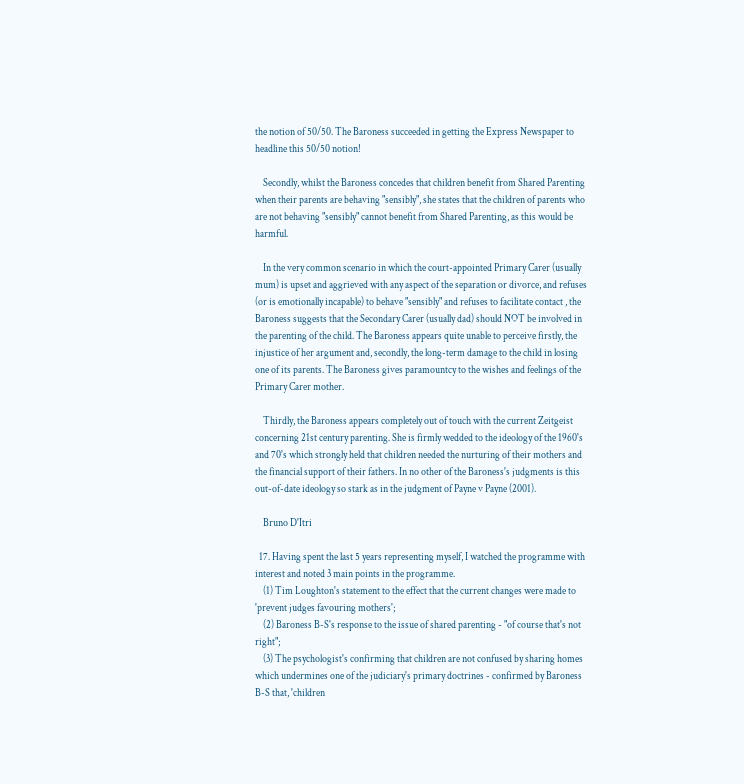the notion of 50/50. The Baroness succeeded in getting the Express Newspaper to headline this 50/50 notion!

    Secondly, whilst the Baroness concedes that children benefit from Shared Parenting when their parents are behaving "sensibly", she states that the children of parents who are not behaving "sensibly" cannot benefit from Shared Parenting, as this would be harmful.

    In the very common scenario in which the court-appointed Primary Carer (usually mum) is upset and aggrieved with any aspect of the separation or divorce, and refuses (or is emotionally incapable) to behave "sensibly" and refuses to facilitate contact , the Baroness suggests that the Secondary Carer (usually dad) should NOT be involved in the parenting of the child. The Baroness appears quite unable to perceive firstly, the injustice of her argument and, secondly, the long-term damage to the child in losing one of its parents. The Baroness gives paramountcy to the wishes and feelings of the Primary Carer mother.

    Thirdly, the Baroness appears completely out of touch with the current Zeitgeist concerning 21st century parenting. She is firmly wedded to the ideology of the 1960's and 70's which strongly held that children needed the nurturing of their mothers and the financial support of their fathers. In no other of the Baroness's judgments is this out-of-date ideology so stark as in the judgment of Payne v Payne (2001).

    Bruno D'Itri

  17. Having spent the last 5 years representing myself, I watched the programme with interest and noted 3 main points in the programme.
    (1) Tim Loughton's statement to the effect that the current changes were made to 'prevent judges favouring mothers';
    (2) Baroness B-S's response to the issue of shared parenting - "of course that's not right";
    (3) The psychologist's confirming that children are not confused by sharing homes which undermines one of the judiciary's primary doctrines - confirmed by Baroness B-S that, 'children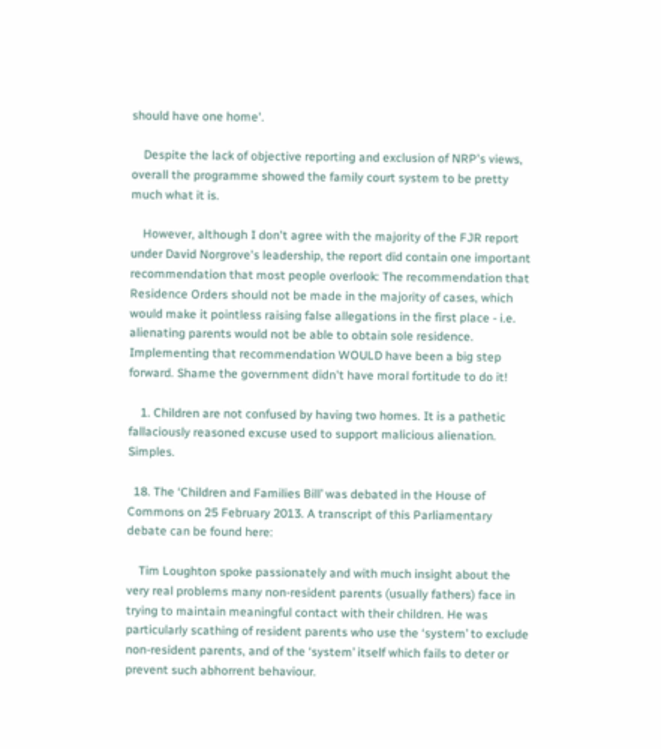should have one home'.

    Despite the lack of objective reporting and exclusion of NRP's views, overall the programme showed the family court system to be pretty much what it is.

    However, although I don't agree with the majority of the FJR report under David Norgrove's leadership, the report did contain one important recommendation that most people overlook: The recommendation that Residence Orders should not be made in the majority of cases, which would make it pointless raising false allegations in the first place - i.e. alienating parents would not be able to obtain sole residence. Implementing that recommendation WOULD have been a big step forward. Shame the government didn't have moral fortitude to do it!

    1. Children are not confused by having two homes. It is a pathetic fallaciously reasoned excuse used to support malicious alienation. Simples.

  18. The ‘Children and Families Bill’ was debated in the House of Commons on 25 February 2013. A transcript of this Parliamentary debate can be found here:

    Tim Loughton spoke passionately and with much insight about the very real problems many non-resident parents (usually fathers) face in trying to maintain meaningful contact with their children. He was particularly scathing of resident parents who use the ‘system’ to exclude non-resident parents, and of the ‘system’ itself which fails to deter or prevent such abhorrent behaviour.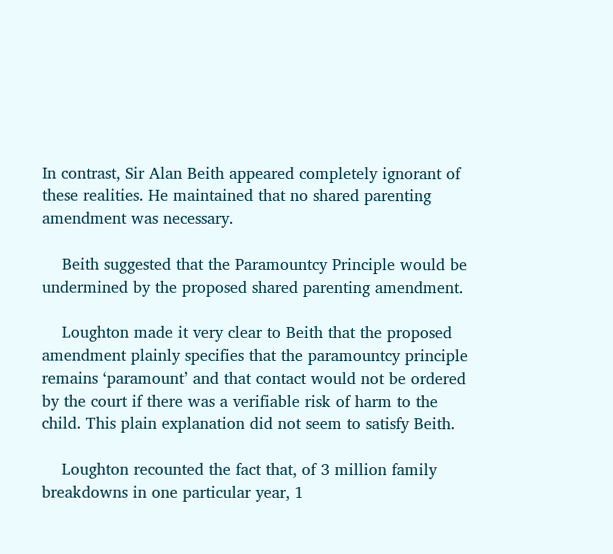In contrast, Sir Alan Beith appeared completely ignorant of these realities. He maintained that no shared parenting amendment was necessary.

    Beith suggested that the Paramountcy Principle would be undermined by the proposed shared parenting amendment.

    Loughton made it very clear to Beith that the proposed amendment plainly specifies that the paramountcy principle remains ‘paramount’ and that contact would not be ordered by the court if there was a verifiable risk of harm to the child. This plain explanation did not seem to satisfy Beith.

    Loughton recounted the fact that, of 3 million family breakdowns in one particular year, 1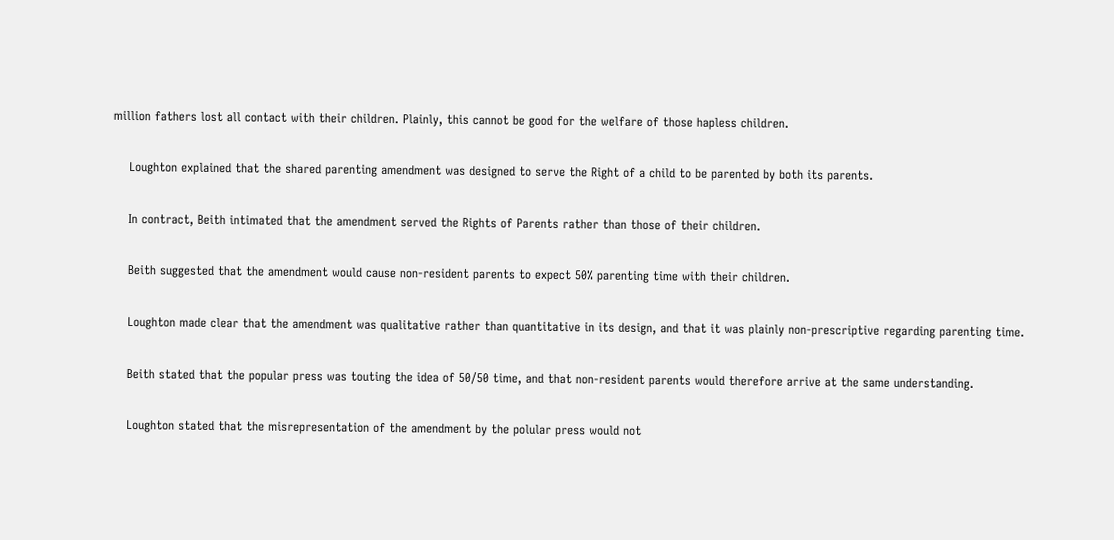million fathers lost all contact with their children. Plainly, this cannot be good for the welfare of those hapless children.

    Loughton explained that the shared parenting amendment was designed to serve the Right of a child to be parented by both its parents.

    In contract, Beith intimated that the amendment served the Rights of Parents rather than those of their children.

    Beith suggested that the amendment would cause non-resident parents to expect 50% parenting time with their children.

    Loughton made clear that the amendment was qualitative rather than quantitative in its design, and that it was plainly non-prescriptive regarding parenting time.

    Beith stated that the popular press was touting the idea of 50/50 time, and that non-resident parents would therefore arrive at the same understanding.

    Loughton stated that the misrepresentation of the amendment by the polular press would not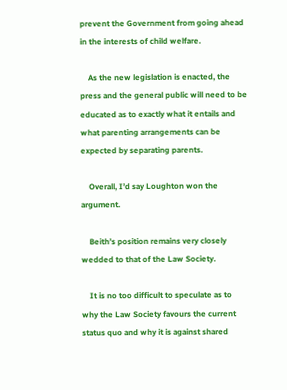prevent the Government from going ahead in the interests of child welfare.

    As the new legislation is enacted, the press and the general public will need to be educated as to exactly what it entails and what parenting arrangements can be expected by separating parents.

    Overall, I’d say Loughton won the argument.

    Beith’s position remains very closely wedded to that of the Law Society.

    It is no too difficult to speculate as to why the Law Society favours the current status quo and why it is against shared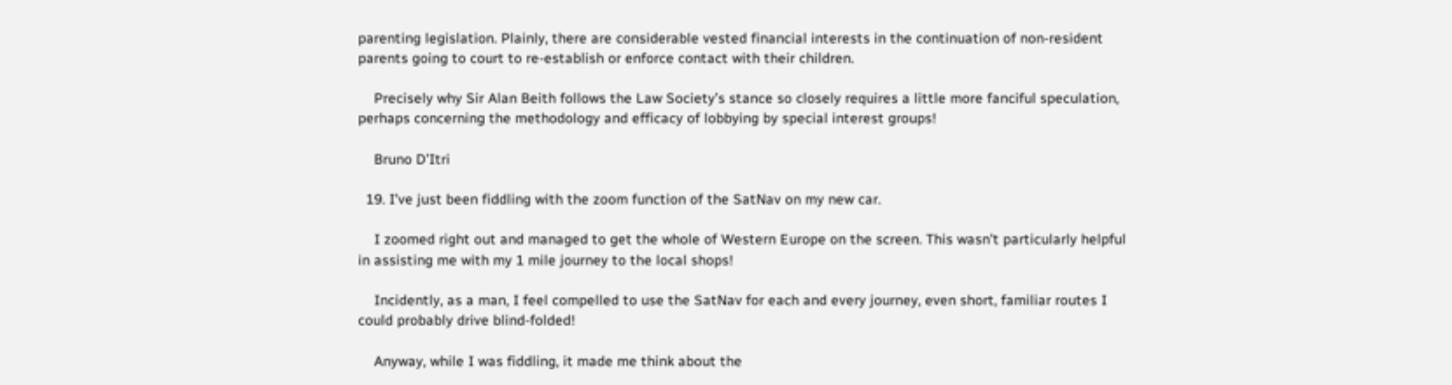parenting legislation. Plainly, there are considerable vested financial interests in the continuation of non-resident parents going to court to re-establish or enforce contact with their children.

    Precisely why Sir Alan Beith follows the Law Society’s stance so closely requires a little more fanciful speculation, perhaps concerning the methodology and efficacy of lobbying by special interest groups!

    Bruno D’Itri

  19. I’ve just been fiddling with the zoom function of the SatNav on my new car.

    I zoomed right out and managed to get the whole of Western Europe on the screen. This wasn’t particularly helpful in assisting me with my 1 mile journey to the local shops!

    Incidently, as a man, I feel compelled to use the SatNav for each and every journey, even short, familiar routes I could probably drive blind-folded!

    Anyway, while I was fiddling, it made me think about the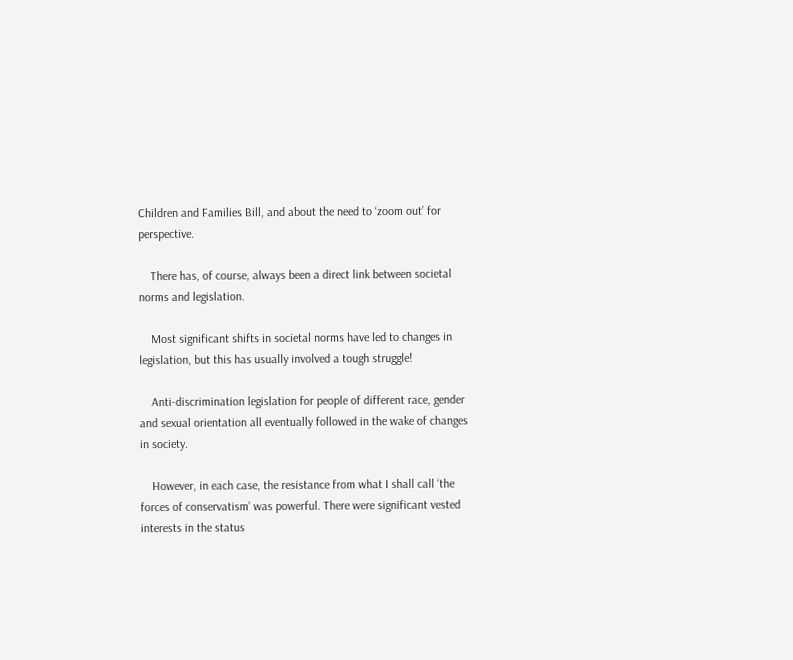Children and Families Bill, and about the need to ‘zoom out’ for perspective.

    There has, of course, always been a direct link between societal norms and legislation.

    Most significant shifts in societal norms have led to changes in legislation, but this has usually involved a tough struggle!

    Anti-discrimination legislation for people of different race, gender and sexual orientation all eventually followed in the wake of changes in society.

    However, in each case, the resistance from what I shall call ‘the forces of conservatism’ was powerful. There were significant vested interests in the status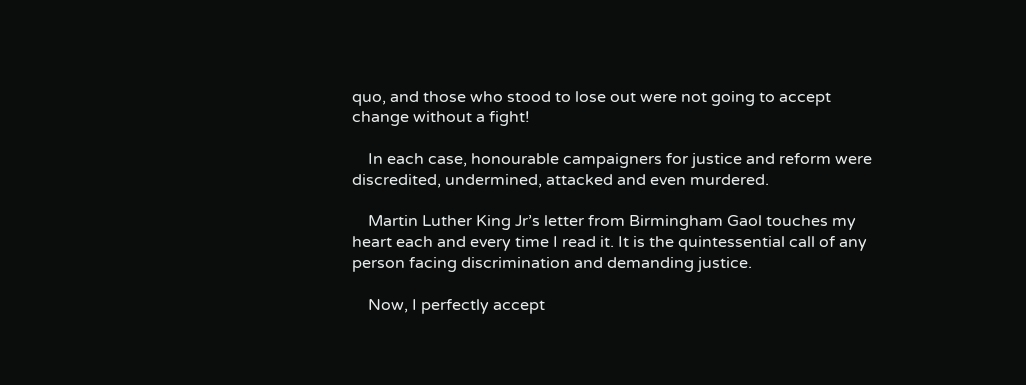quo, and those who stood to lose out were not going to accept change without a fight!

    In each case, honourable campaigners for justice and reform were discredited, undermined, attacked and even murdered.

    Martin Luther King Jr’s letter from Birmingham Gaol touches my heart each and every time I read it. It is the quintessential call of any person facing discrimination and demanding justice.

    Now, I perfectly accept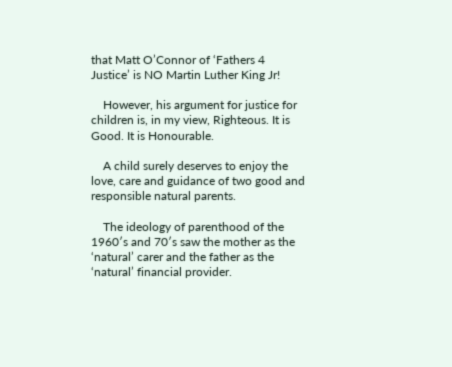that Matt O’Connor of ‘Fathers 4 Justice’ is NO Martin Luther King Jr!

    However, his argument for justice for children is, in my view, Righteous. It is Good. It is Honourable.

    A child surely deserves to enjoy the love, care and guidance of two good and responsible natural parents.

    The ideology of parenthood of the 1960′s and 70′s saw the mother as the ‘natural’ carer and the father as the ‘natural’ financial provider.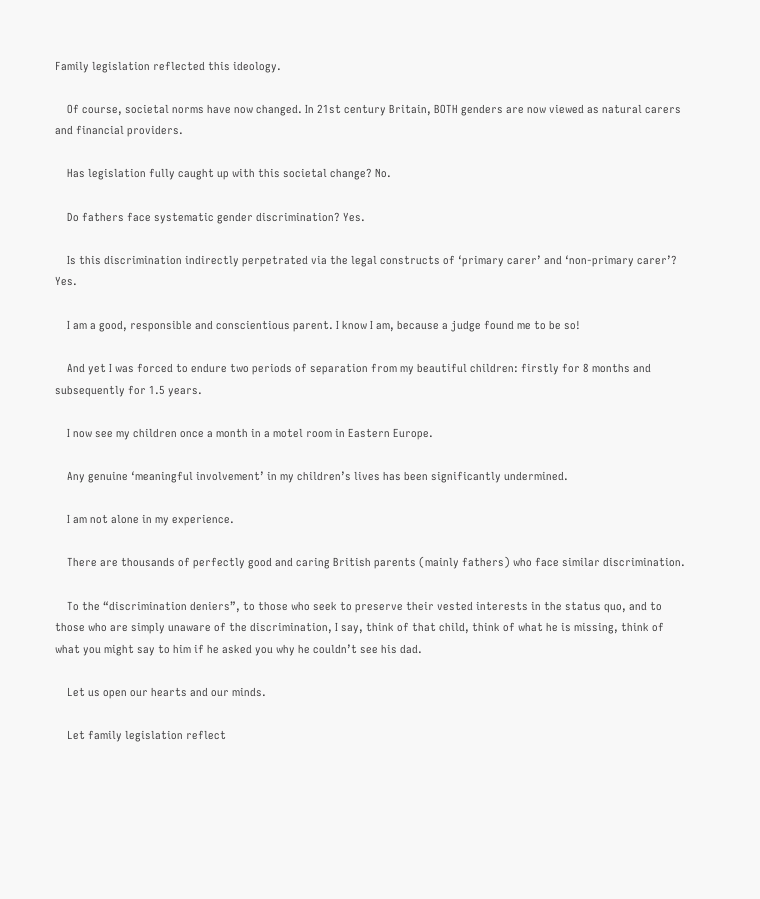Family legislation reflected this ideology.

    Of course, societal norms have now changed. In 21st century Britain, BOTH genders are now viewed as natural carers and financial providers.

    Has legislation fully caught up with this societal change? No.

    Do fathers face systematic gender discrimination? Yes.

    Is this discrimination indirectly perpetrated via the legal constructs of ‘primary carer’ and ‘non-primary carer’? Yes.

    I am a good, responsible and conscientious parent. I know I am, because a judge found me to be so!

    And yet I was forced to endure two periods of separation from my beautiful children: firstly for 8 months and subsequently for 1.5 years.

    I now see my children once a month in a motel room in Eastern Europe.

    Any genuine ‘meaningful involvement’ in my children’s lives has been significantly undermined.

    I am not alone in my experience.

    There are thousands of perfectly good and caring British parents (mainly fathers) who face similar discrimination.

    To the “discrimination deniers”, to those who seek to preserve their vested interests in the status quo, and to those who are simply unaware of the discrimination, I say, think of that child, think of what he is missing, think of what you might say to him if he asked you why he couldn’t see his dad.

    Let us open our hearts and our minds.

    Let family legislation reflect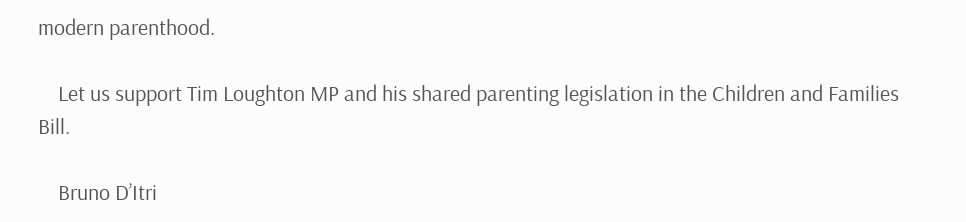modern parenthood.

    Let us support Tim Loughton MP and his shared parenting legislation in the Children and Families Bill.

    Bruno D’Itri